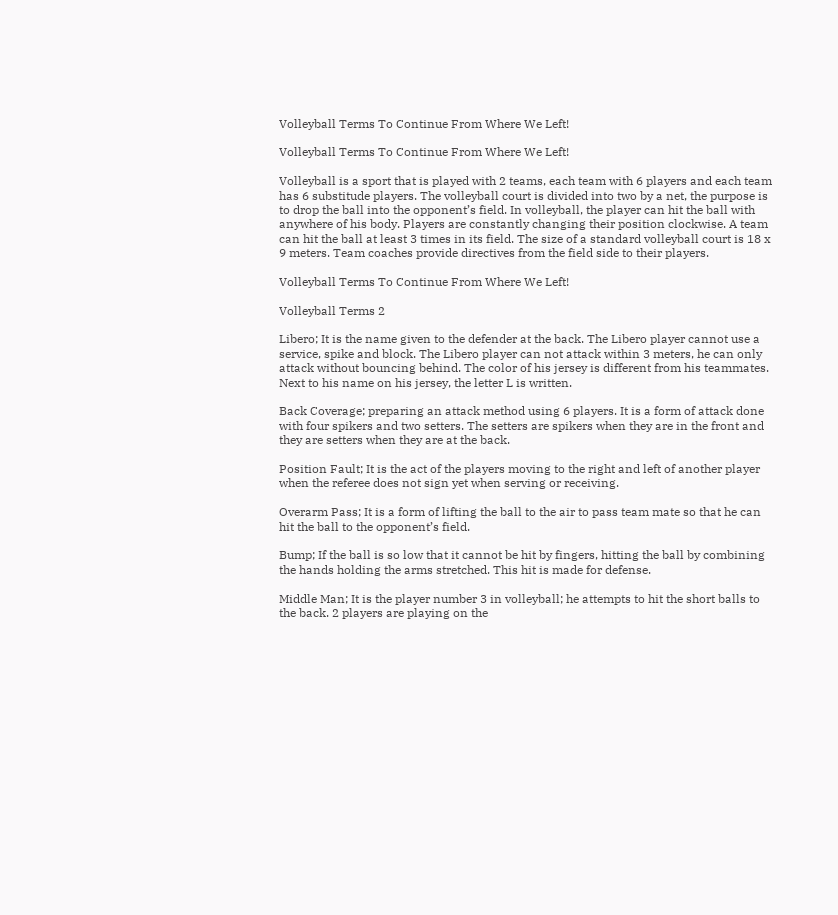Volleyball Terms To Continue From Where We Left!

Volleyball Terms To Continue From Where We Left!

Volleyball is a sport that is played with 2 teams, each team with 6 players and each team has 6 substitude players. The volleyball court is divided into two by a net, the purpose is to drop the ball into the opponent’s field. In volleyball, the player can hit the ball with anywhere of his body. Players are constantly changing their position clockwise. A team can hit the ball at least 3 times in its field. The size of a standard volleyball court is 18 x 9 meters. Team coaches provide directives from the field side to their players.

Volleyball Terms To Continue From Where We Left!

Volleyball Terms 2

Libero; It is the name given to the defender at the back. The Libero player cannot use a service, spike and block. The Libero player can not attack within 3 meters, he can only attack without bouncing behind. The color of his jersey is different from his teammates. Next to his name on his jersey, the letter L is written.

Back Coverage; preparing an attack method using 6 players. It is a form of attack done with four spikers and two setters. The setters are spikers when they are in the front and they are setters when they are at the back.

Position Fault; It is the act of the players moving to the right and left of another player when the referee does not sign yet when serving or receiving.

Overarm Pass; It is a form of lifting the ball to the air to pass team mate so that he can hit the ball to the opponent’s field.

Bump; If the ball is so low that it cannot be hit by fingers, hitting the ball by combining the hands holding the arms stretched. This hit is made for defense.

Middle Man; It is the player number 3 in volleyball; he attempts to hit the short balls to the back. 2 players are playing on the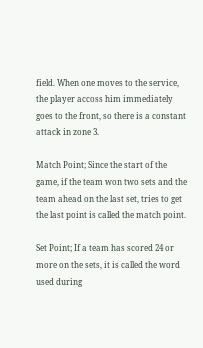field. When one moves to the service, the player accoss him immediately goes to the front, so there is a constant attack in zone 3.

Match Point; Since the start of the game, if the team won two sets and the team ahead on the last set, tries to get the last point is called the match point.

Set Point; If a team has scored 24 or more on the sets, it is called the word used during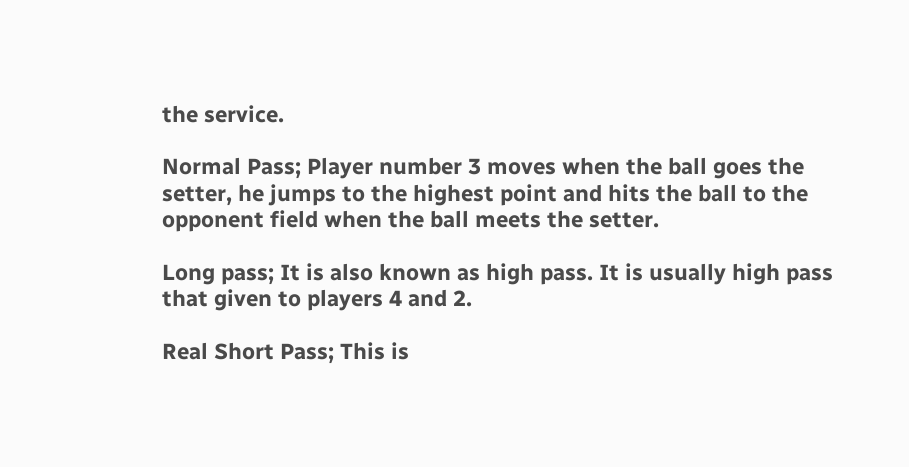the service.

Normal Pass; Player number 3 moves when the ball goes the setter, he jumps to the highest point and hits the ball to the opponent field when the ball meets the setter.

Long pass; It is also known as high pass. It is usually high pass that given to players 4 and 2.

Real Short Pass; This is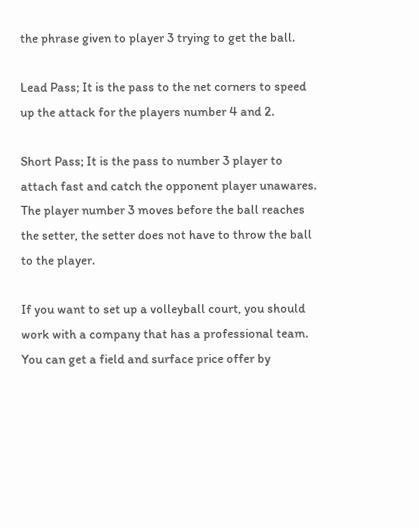the phrase given to player 3 trying to get the ball.

Lead Pass; It is the pass to the net corners to speed up the attack for the players number 4 and 2.

Short Pass; It is the pass to number 3 player to attach fast and catch the opponent player unawares. The player number 3 moves before the ball reaches the setter, the setter does not have to throw the ball to the player.

If you want to set up a volleyball court, you should work with a company that has a professional team. You can get a field and surface price offer by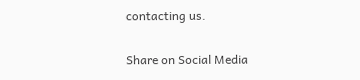contacting us.

Share on Social Media